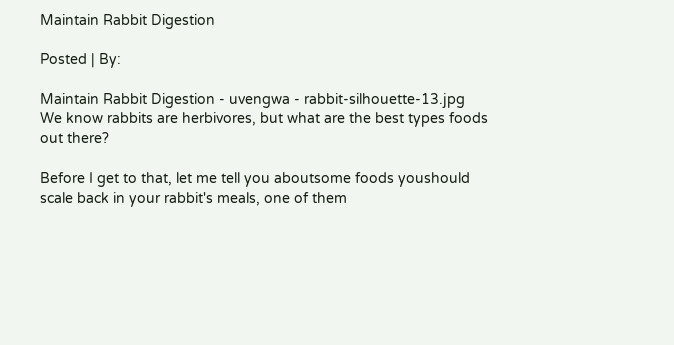Maintain Rabbit Digestion

Posted | By:

Maintain Rabbit Digestion - uvengwa - rabbit-silhouette-13.jpg
We know rabbits are herbivores, but what are the best types foods out there?

Before I get to that, let me tell you aboutsome foods youshould scale back in your rabbit's meals, one of them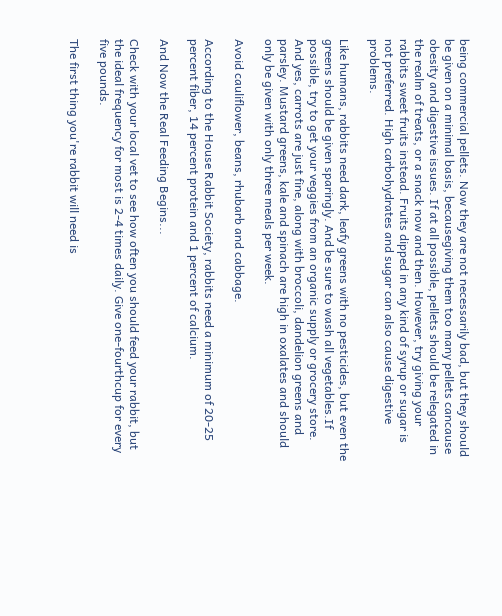being commercial pellets. Now they are not necessarily bad, but they should be given on a minimal basis, becausegiving them too many pellets cancause obesity and digestive issues. If at all possible, pellets should be relegated in the realm of treats, or a snack now and then. However, try giving your rabbits sweet fruits instead. Fruits dipped in any kind of syrup or sugar is not preferred. High carbohydrates and sugar can also cause digestive problems.

Like humans, rabbits need dark, leafy greens with no pesticides, but even the greens should be given sparingly. And be sure to wash all vegetables.If possible, try to get your veggies from an organic supply or grocery store. And yes, carrots are just fine, along with broccoli, dandelion greens and parsley. Mustard greens, kale and spinach are high in oxalates and should only be given with only three meals per week.

Avoid cauliflower, beans, rhubarb and cabbage.

According to the House Rabbit Society, rabbits need a minimum of 20-25 percent fiber, 14 percent protein and 1 percent of calcium.

And Now the Real Feeding Begins...

Check with your local vet to see how often you should feed your rabbit, but the ideal frequency for most is 2-4 times daily. Give one-fourthcup for every five pounds.

The first thing you're rabbit will need is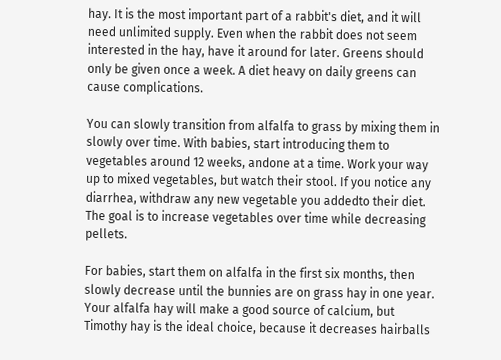hay. It is the most important part of a rabbit's diet, and it will need unlimited supply. Even when the rabbit does not seem interested in the hay, have it around for later. Greens should only be given once a week. A diet heavy on daily greens can cause complications.

You can slowly transition from alfalfa to grass by mixing them in slowly over time. With babies, start introducing them to vegetables around 12 weeks, andone at a time. Work your way up to mixed vegetables, but watch their stool. If you notice any diarrhea, withdraw any new vegetable you addedto their diet. The goal is to increase vegetables over time while decreasing pellets.

For babies, start them on alfalfa in the first six months, then slowly decrease until the bunnies are on grass hay in one year. Your alfalfa hay will make a good source of calcium, but Timothy hay is the ideal choice, because it decreases hairballs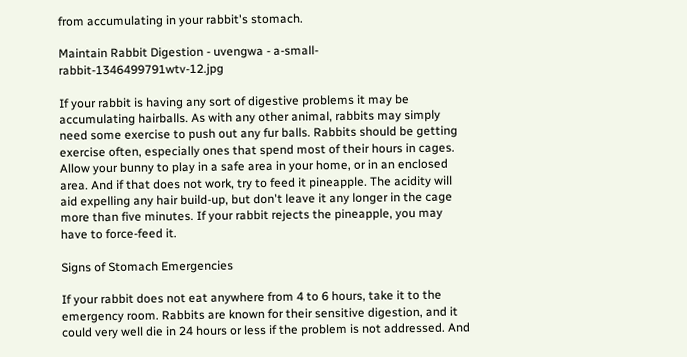from accumulating in your rabbit's stomach.

Maintain Rabbit Digestion - uvengwa - a-small-rabbit-1346499791wtv-12.jpg

If your rabbit is having any sort of digestive problems it may be accumulating hairballs. As with any other animal, rabbits may simply need some exercise to push out any fur balls. Rabbits should be getting exercise often, especially ones that spend most of their hours in cages. Allow your bunny to play in a safe area in your home, or in an enclosed area. And if that does not work, try to feed it pineapple. The acidity will aid expelling any hair build-up, but don't leave it any longer in the cage more than five minutes. If your rabbit rejects the pineapple, you may have to force-feed it.

Signs of Stomach Emergencies

If your rabbit does not eat anywhere from 4 to 6 hours, take it to the emergency room. Rabbits are known for their sensitive digestion, and it could very well die in 24 hours or less if the problem is not addressed. And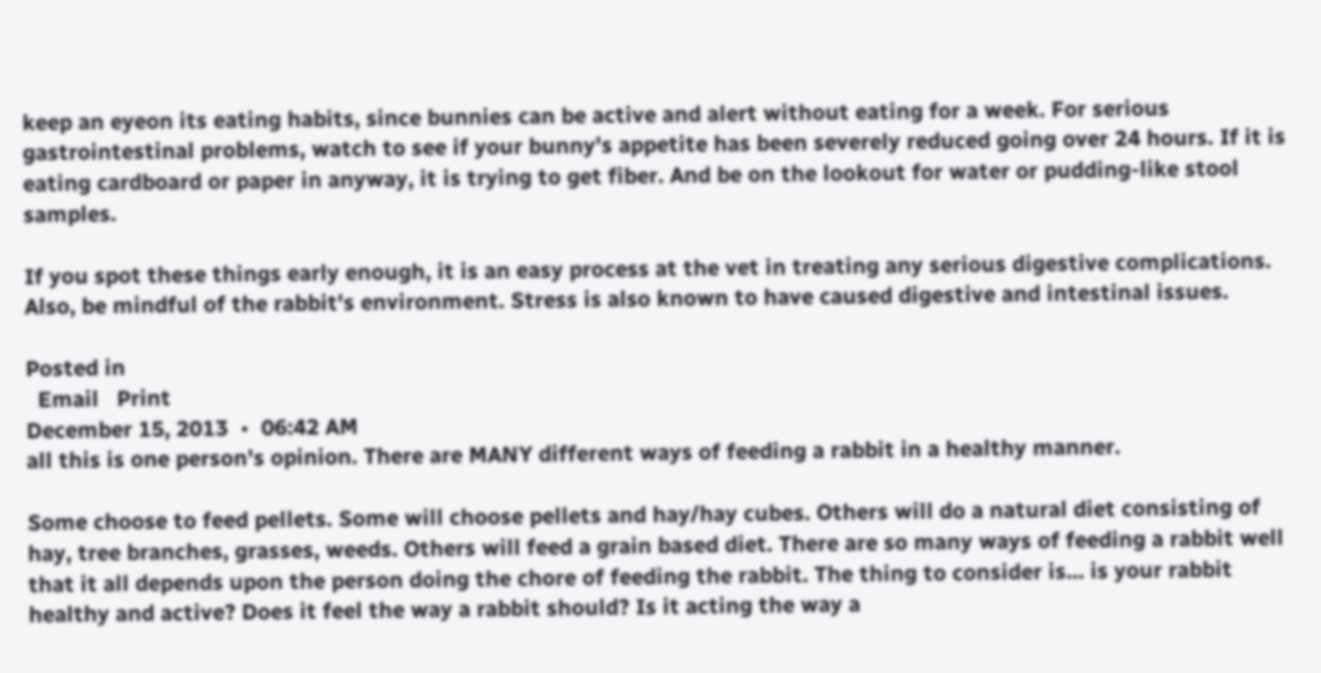keep an eyeon its eating habits, since bunnies can be active and alert without eating for a week. For serious gastrointestinal problems, watch to see if your bunny's appetite has been severely reduced going over 24 hours. If it is eating cardboard or paper in anyway, it is trying to get fiber. And be on the lookout for water or pudding-like stool samples.

If you spot these things early enough, it is an easy process at the vet in treating any serious digestive complications. Also, be mindful of the rabbit's environment. Stress is also known to have caused digestive and intestinal issues.

Posted in
  Email   Print
December 15, 2013  •  06:42 AM
all this is one person's opinion. There are MANY different ways of feeding a rabbit in a healthy manner.

Some choose to feed pellets. Some will choose pellets and hay/hay cubes. Others will do a natural diet consisting of hay, tree branches, grasses, weeds. Others will feed a grain based diet. There are so many ways of feeding a rabbit well that it all depends upon the person doing the chore of feeding the rabbit. The thing to consider is... is your rabbit healthy and active? Does it feel the way a rabbit should? Is it acting the way a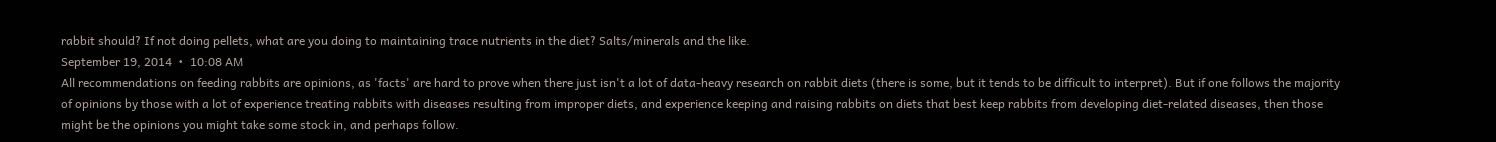rabbit should? If not doing pellets, what are you doing to maintaining trace nutrients in the diet? Salts/minerals and the like.
September 19, 2014  •  10:08 AM
All recommendations on feeding rabbits are opinions, as 'facts' are hard to prove when there just isn't a lot of data-heavy research on rabbit diets (there is some, but it tends to be difficult to interpret). But if one follows the majority of opinions by those with a lot of experience treating rabbits with diseases resulting from improper diets, and experience keeping and raising rabbits on diets that best keep rabbits from developing diet-related diseases, then those might be the opinions you might take some stock in, and perhaps follow.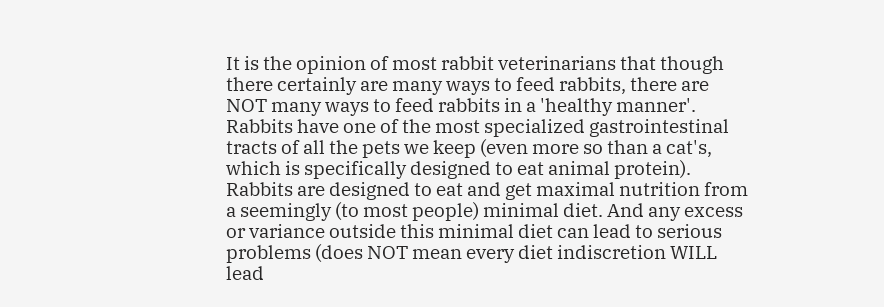It is the opinion of most rabbit veterinarians that though there certainly are many ways to feed rabbits, there are NOT many ways to feed rabbits in a 'healthy manner'. Rabbits have one of the most specialized gastrointestinal tracts of all the pets we keep (even more so than a cat's, which is specifically designed to eat animal protein). Rabbits are designed to eat and get maximal nutrition from a seemingly (to most people) minimal diet. And any excess or variance outside this minimal diet can lead to serious problems (does NOT mean every diet indiscretion WILL lead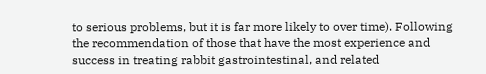to serious problems, but it is far more likely to over time). Following the recommendation of those that have the most experience and success in treating rabbit gastrointestinal, and related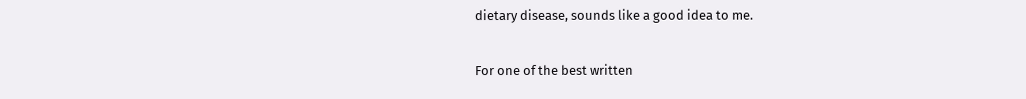dietary disease, sounds like a good idea to me.

For one of the best written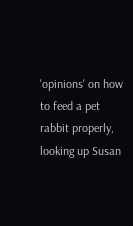'opinions' on how to feed a pet rabbit properly, looking up Susan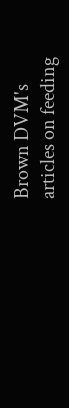Brown DVM's articles on feeding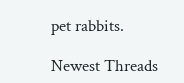pet rabbits.

Newest Threads